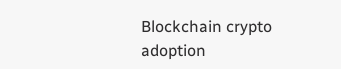Blockchain crypto adoption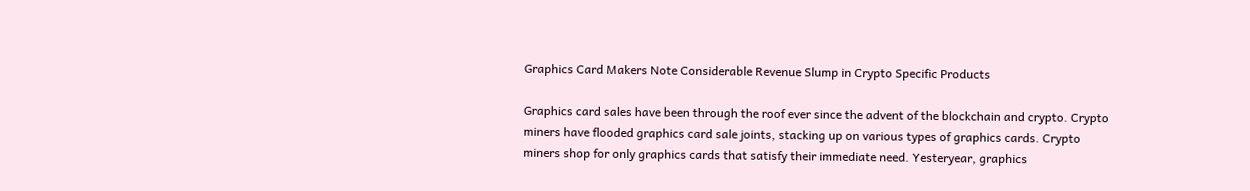Graphics Card Makers Note Considerable Revenue Slump in Crypto Specific Products

Graphics card sales have been through the roof ever since the advent of the blockchain and crypto. Crypto miners have flooded graphics card sale joints, stacking up on various types of graphics cards. Crypto miners shop for only graphics cards that satisfy their immediate need. Yesteryear, graphics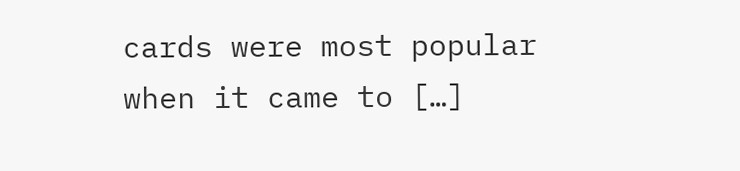cards were most popular when it came to […]